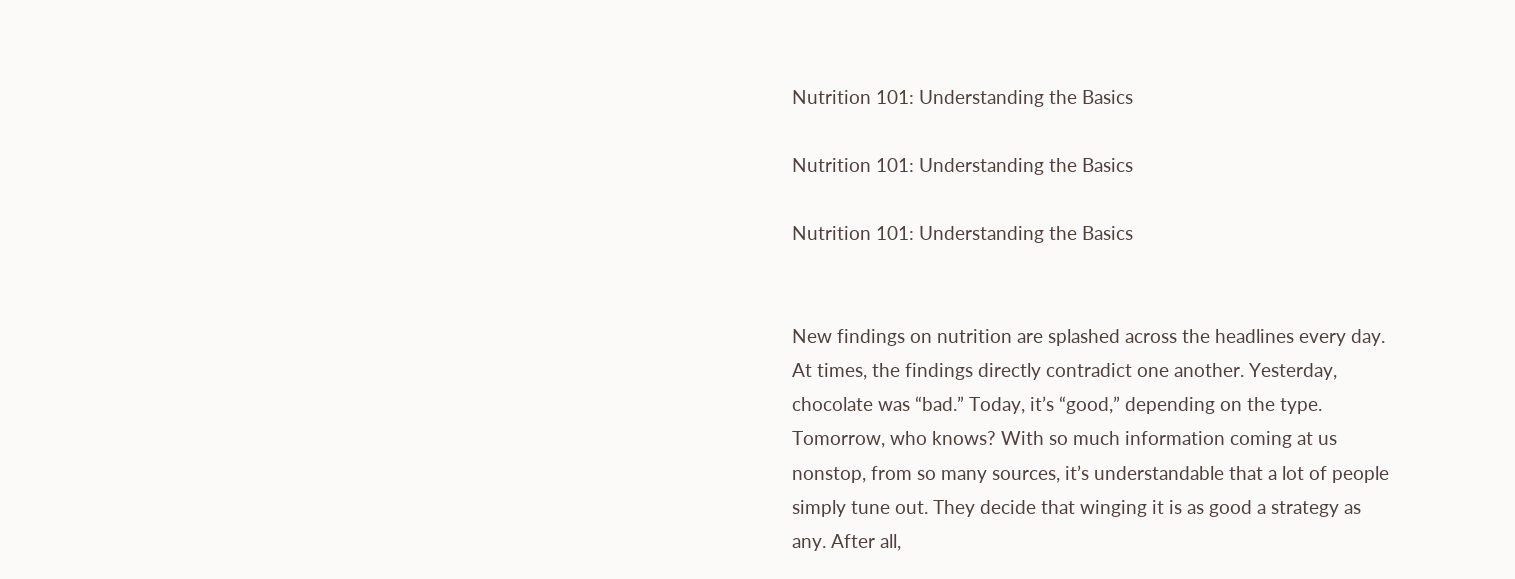Nutrition 101: Understanding the Basics

Nutrition 101: Understanding the Basics

Nutrition 101: Understanding the Basics


New findings on nutrition are splashed across the headlines every day. At times, the findings directly contradict one another. Yesterday, chocolate was “bad.” Today, it’s “good,” depending on the type. Tomorrow, who knows? With so much information coming at us nonstop, from so many sources, it’s understandable that a lot of people simply tune out. They decide that winging it is as good a strategy as any. After all,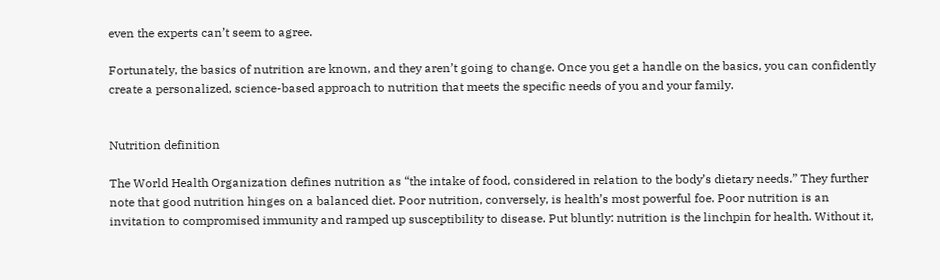even the experts can’t seem to agree.

Fortunately, the basics of nutrition are known, and they aren’t going to change. Once you get a handle on the basics, you can confidently create a personalized, science-based approach to nutrition that meets the specific needs of you and your family.


Nutrition definition

The World Health Organization defines nutrition as “the intake of food, considered in relation to the body’s dietary needs.” They further note that good nutrition hinges on a balanced diet. Poor nutrition, conversely, is health’s most powerful foe. Poor nutrition is an invitation to compromised immunity and ramped up susceptibility to disease. Put bluntly: nutrition is the linchpin for health. Without it,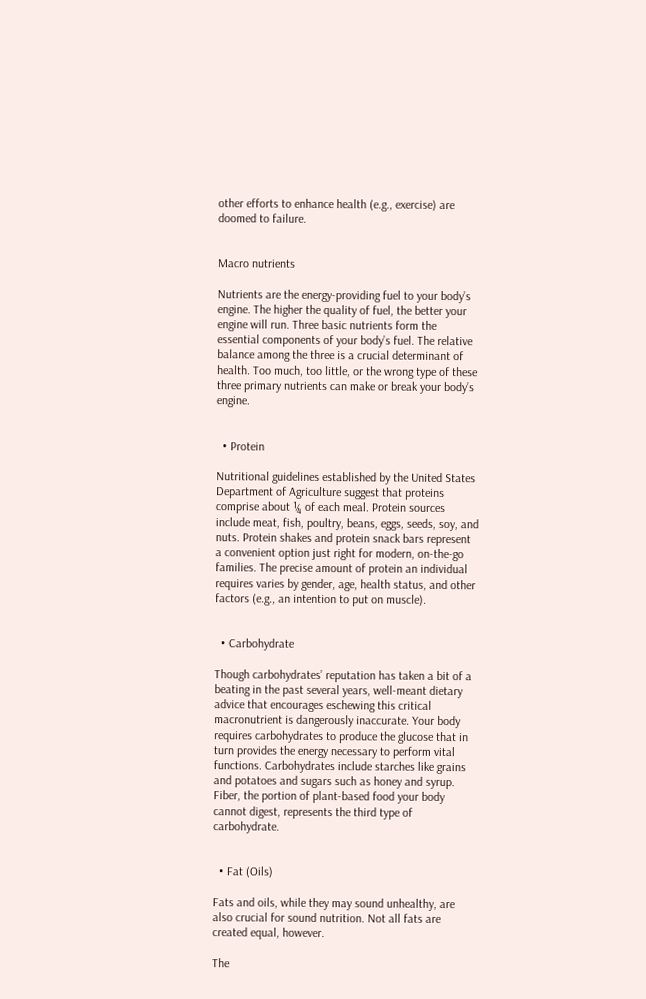other efforts to enhance health (e.g., exercise) are doomed to failure.


Macro nutrients

Nutrients are the energy-providing fuel to your body’s engine. The higher the quality of fuel, the better your engine will run. Three basic nutrients form the essential components of your body’s fuel. The relative balance among the three is a crucial determinant of health. Too much, too little, or the wrong type of these three primary nutrients can make or break your body’s engine.


  • Protein

Nutritional guidelines established by the United States Department of Agriculture suggest that proteins comprise about ¼ of each meal. Protein sources include meat, fish, poultry, beans, eggs, seeds, soy, and nuts. Protein shakes and protein snack bars represent a convenient option just right for modern, on-the-go families. The precise amount of protein an individual requires varies by gender, age, health status, and other factors (e.g., an intention to put on muscle).


  • Carbohydrate

Though carbohydrates’ reputation has taken a bit of a beating in the past several years, well-meant dietary advice that encourages eschewing this critical macronutrient is dangerously inaccurate. Your body requires carbohydrates to produce the glucose that in turn provides the energy necessary to perform vital functions. Carbohydrates include starches like grains and potatoes and sugars such as honey and syrup. Fiber, the portion of plant-based food your body cannot digest, represents the third type of carbohydrate.


  • Fat (Oils)

Fats and oils, while they may sound unhealthy, are also crucial for sound nutrition. Not all fats are created equal, however.

The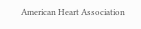American Heart Association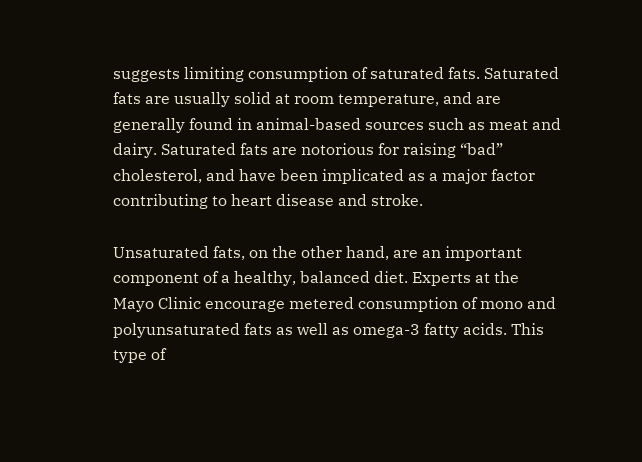suggests limiting consumption of saturated fats. Saturated fats are usually solid at room temperature, and are generally found in animal-based sources such as meat and dairy. Saturated fats are notorious for raising “bad” cholesterol, and have been implicated as a major factor contributing to heart disease and stroke.

Unsaturated fats, on the other hand, are an important component of a healthy, balanced diet. Experts at the Mayo Clinic encourage metered consumption of mono and polyunsaturated fats as well as omega-3 fatty acids. This type of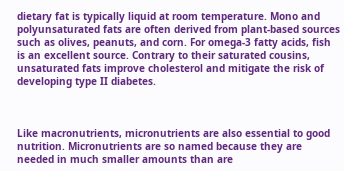dietary fat is typically liquid at room temperature. Mono and polyunsaturated fats are often derived from plant-based sources such as olives, peanuts, and corn. For omega-3 fatty acids, fish is an excellent source. Contrary to their saturated cousins, unsaturated fats improve cholesterol and mitigate the risk of developing type II diabetes.



Like macronutrients, micronutrients are also essential to good nutrition. Micronutrients are so named because they are needed in much smaller amounts than are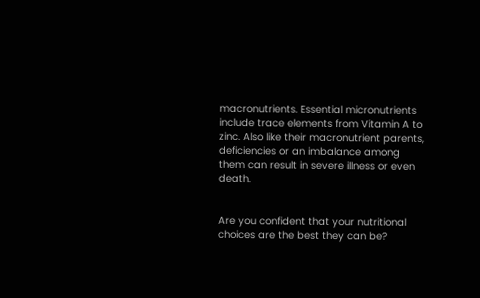macronutrients. Essential micronutrients include trace elements from Vitamin A to zinc. Also like their macronutrient parents, deficiencies or an imbalance among them can result in severe illness or even death.


Are you confident that your nutritional choices are the best they can be?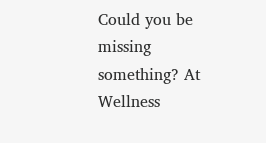Could you be missing something? At Wellness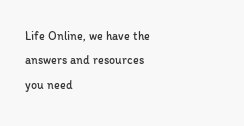Life Online, we have the answers and resources you need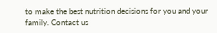to make the best nutrition decisions for you and your family. Contact us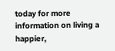today for more information on living a happier,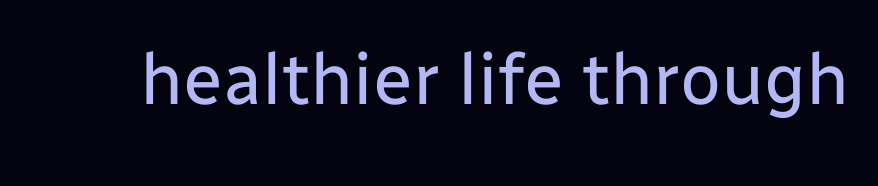healthier life through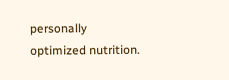personally optimized nutrition.